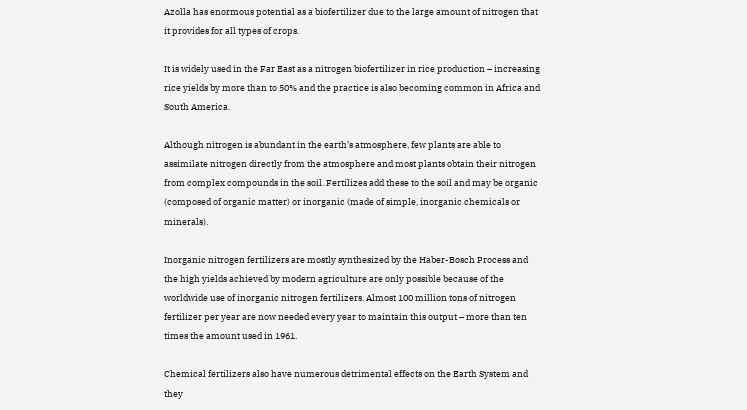Azolla has enormous potential as a biofertilizer due to the large amount of nitrogen that it provides for all types of crops.

It is widely used in the Far East as a nitrogen biofertilizer in rice production – increasing rice yields by more than to 50% and the practice is also becoming common in Africa and South America.

Although nitrogen is abundant in the earth’s atmosphere, few plants are able to assimilate nitrogen directly from the atmosphere and most plants obtain their nitrogen from complex compounds in the soil. Fertilizes add these to the soil and may be organic (composed of organic matter) or inorganic (made of simple, inorganic chemicals or minerals).

Inorganic nitrogen fertilizers are mostly synthesized by the Haber-Bosch Process and the high yields achieved by modern agriculture are only possible because of the worldwide use of inorganic nitrogen fertilizers. Almost 100 million tons of nitrogen fertilizer per year are now needed every year to maintain this output – more than ten times the amount used in 1961.

Chemical fertilizers also have numerous detrimental effects on the Earth System and they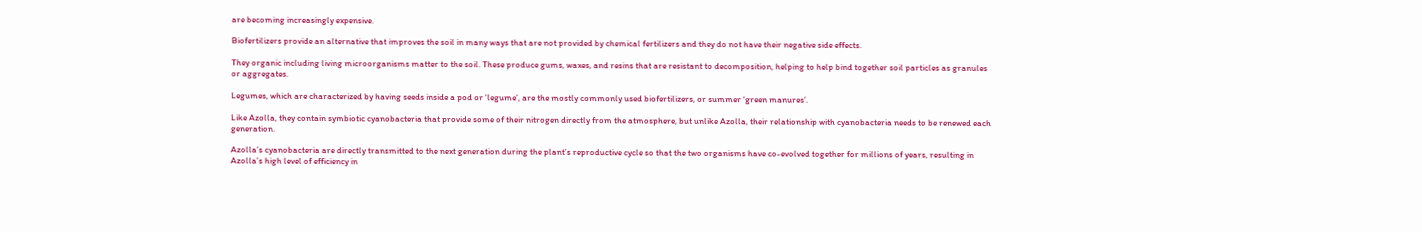are becoming increasingly expensive.

Biofertilizers provide an alternative that improves the soil in many ways that are not provided by chemical fertilizers and they do not have their negative side effects.

They organic including living microorganisms matter to the soil. These produce gums, waxes, and resins that are resistant to decomposition, helping to help bind together soil particles as granules or aggregates.

Legumes, which are characterized by having seeds inside a pod or ‘legume’, are the mostly commonly used biofertilizers, or summer ‘green manures’.

Like Azolla, they contain symbiotic cyanobacteria that provide some of their nitrogen directly from the atmosphere, but unlike Azolla, their relationship with cyanobacteria needs to be renewed each generation.

Azolla’s cyanobacteria are directly transmitted to the next generation during the plant’s reproductive cycle so that the two organisms have co-evolved together for millions of years, resulting in Azolla’s high level of efficiency in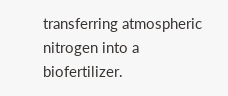transferring atmospheric nitrogen into a biofertilizer.